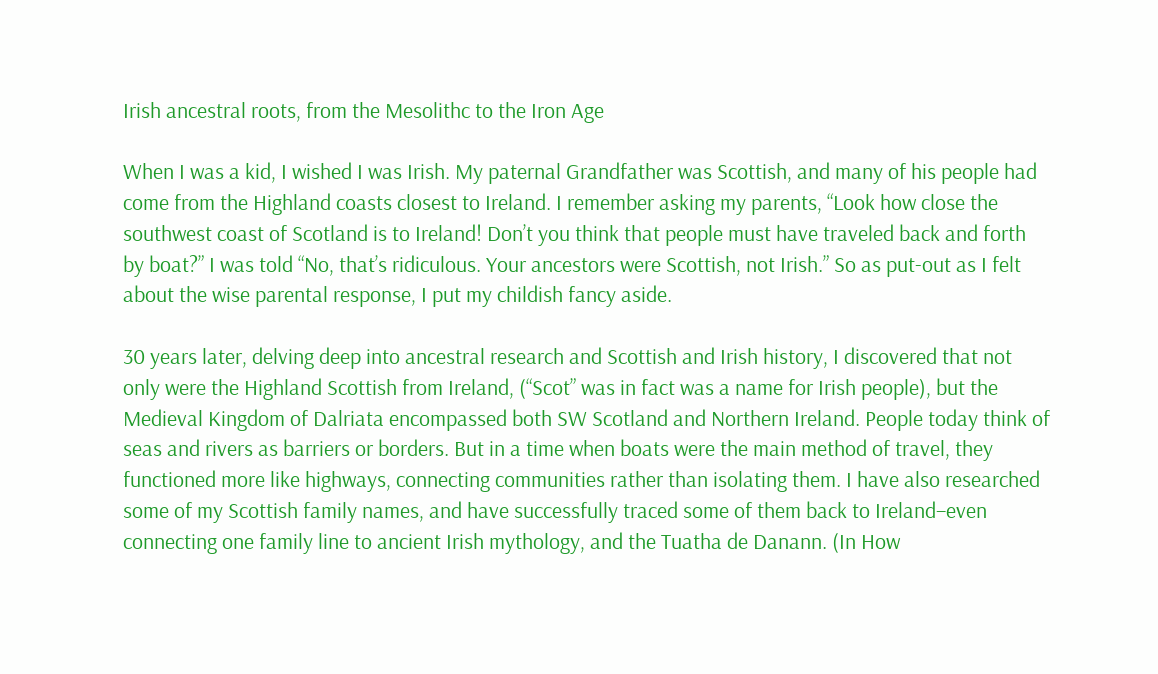Irish ancestral roots, from the Mesolithc to the Iron Age

When I was a kid, I wished I was Irish. My paternal Grandfather was Scottish, and many of his people had come from the Highland coasts closest to Ireland. I remember asking my parents, “Look how close the southwest coast of Scotland is to Ireland! Don’t you think that people must have traveled back and forth by boat?” I was told “No, that’s ridiculous. Your ancestors were Scottish, not Irish.” So as put-out as I felt about the wise parental response, I put my childish fancy aside.

30 years later, delving deep into ancestral research and Scottish and Irish history, I discovered that not only were the Highland Scottish from Ireland, (“Scot” was in fact was a name for Irish people), but the Medieval Kingdom of Dalriata encompassed both SW Scotland and Northern Ireland. People today think of seas and rivers as barriers or borders. But in a time when boats were the main method of travel, they functioned more like highways, connecting communities rather than isolating them. I have also researched some of my Scottish family names, and have successfully traced some of them back to Ireland–even connecting one family line to ancient Irish mythology, and the Tuatha de Danann. (In How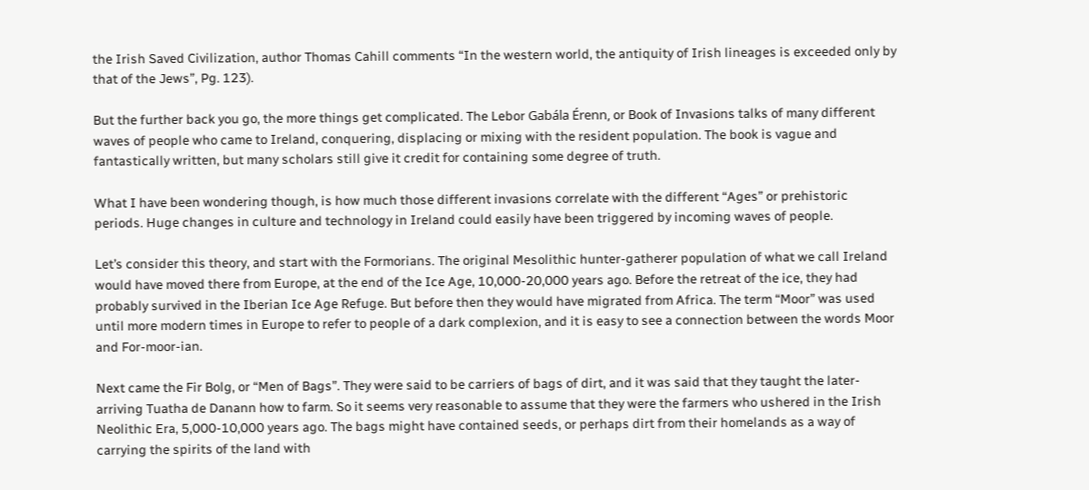the Irish Saved Civilization, author Thomas Cahill comments “In the western world, the antiquity of Irish lineages is exceeded only by that of the Jews”, Pg. 123).

But the further back you go, the more things get complicated. The Lebor Gabála Érenn, or Book of Invasions talks of many different waves of people who came to Ireland, conquering, displacing or mixing with the resident population. The book is vague and fantastically written, but many scholars still give it credit for containing some degree of truth.

What I have been wondering though, is how much those different invasions correlate with the different “Ages” or prehistoric periods. Huge changes in culture and technology in Ireland could easily have been triggered by incoming waves of people.

Let’s consider this theory, and start with the Formorians. The original Mesolithic hunter-gatherer population of what we call Ireland would have moved there from Europe, at the end of the Ice Age, 10,000-20,000 years ago. Before the retreat of the ice, they had probably survived in the Iberian Ice Age Refuge. But before then they would have migrated from Africa. The term “Moor” was used until more modern times in Europe to refer to people of a dark complexion, and it is easy to see a connection between the words Moor and For-moor-ian.

Next came the Fir Bolg, or “Men of Bags”. They were said to be carriers of bags of dirt, and it was said that they taught the later-arriving Tuatha de Danann how to farm. So it seems very reasonable to assume that they were the farmers who ushered in the Irish Neolithic Era, 5,000-10,000 years ago. The bags might have contained seeds, or perhaps dirt from their homelands as a way of carrying the spirits of the land with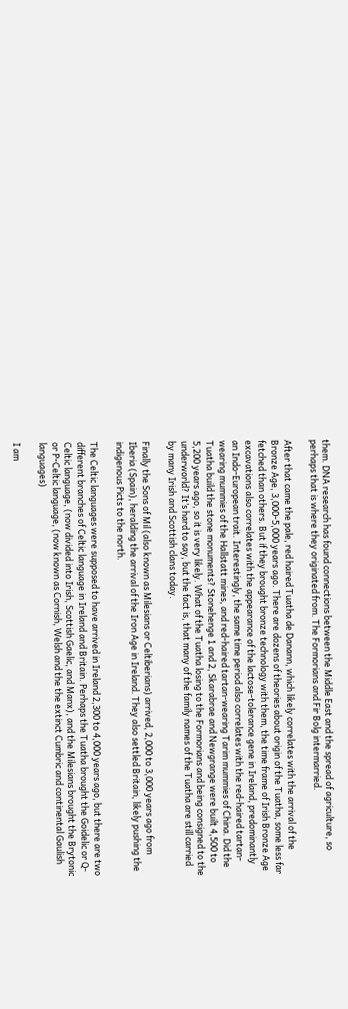them. DNA research has found connections between the Middle East and the spread of agriculture, so perhaps that is where they originated from. The Formorians and Fir Bolg intermarried.

After that came the pale, red haired Tuatha de Danann, which likely correlates with the arrival of the Bronze Age, 3,000-5,000 years ago. There are dozens of theories about origin of the Tuatha, some less far fetched than others. But if they brought bronze technology with them, the time frame of Irish Bronze Age excavations also correlates with the appearance of the lactose-tolerance gene in Ireland, predominantly an Indo-European trait. Interestingly, the same time period also correlates with the red-haired tartan-wearing mummies of the Hallstatt mines, and red-haired tartan-wearing Tarim mummies of China. Did the Tuatha build the stone monuments? Stonehenge 1 and 2, Skarabrae and Newgrange were built 4,500 to 5,200 years ago, so it is very likely. What of the Tuatha losing to the Formorians and being consigned to the underworld? It’s hard to say, but the fact is, that many of the family names of the Tuatha are still carried by many Irish and Scottish clans today.

Finally the Sons of Mil (also known as Milesians or Celtiberians) arrived, 2,000 to 3,000 years ago from Iberia (Spain), heralding the arrival of the Iron Age in Ireland. They also settled Britain, likely pushing the indigenous Picts to the north.

The Celtic languages were supposed to have arrived in Ireland 2,300 to 4,000 years ago, but there are two different branches of Celtic language in Ireland and Britain. Perhaps the Tuatha brought the Goidelic or Q-Celtic language, (now divided into Irish, Scottish Gaelic, and Manx), and the Milesians brought the Brytonic or P-Celtic language, (now known as Cornish, Welsh and the the extinct Cumbric and continental Gaulish languages)

I am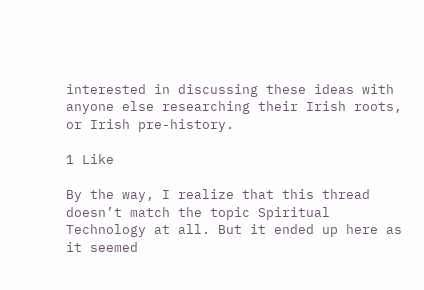interested in discussing these ideas with anyone else researching their Irish roots, or Irish pre-history.

1 Like

By the way, I realize that this thread doesn’t match the topic Spiritual Technology at all. But it ended up here as it seemed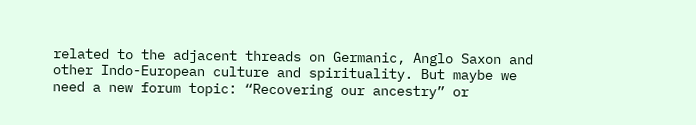related to the adjacent threads on Germanic, Anglo Saxon and other Indo-European culture and spirituality. But maybe we need a new forum topic: “Recovering our ancestry” or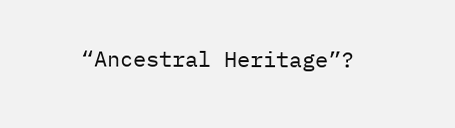“Ancestral Heritage”?